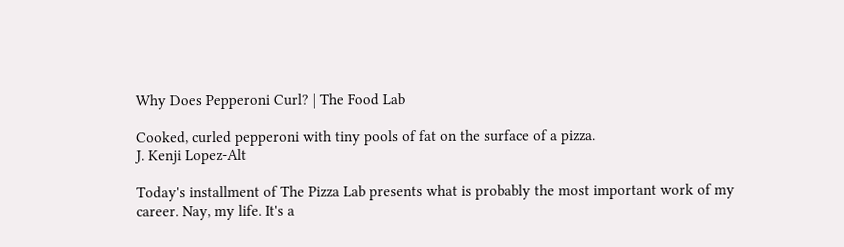Why Does Pepperoni Curl? | The Food Lab

Cooked, curled pepperoni with tiny pools of fat on the surface of a pizza.
J. Kenji Lopez-Alt

Today's installment of The Pizza Lab presents what is probably the most important work of my career. Nay, my life. It's a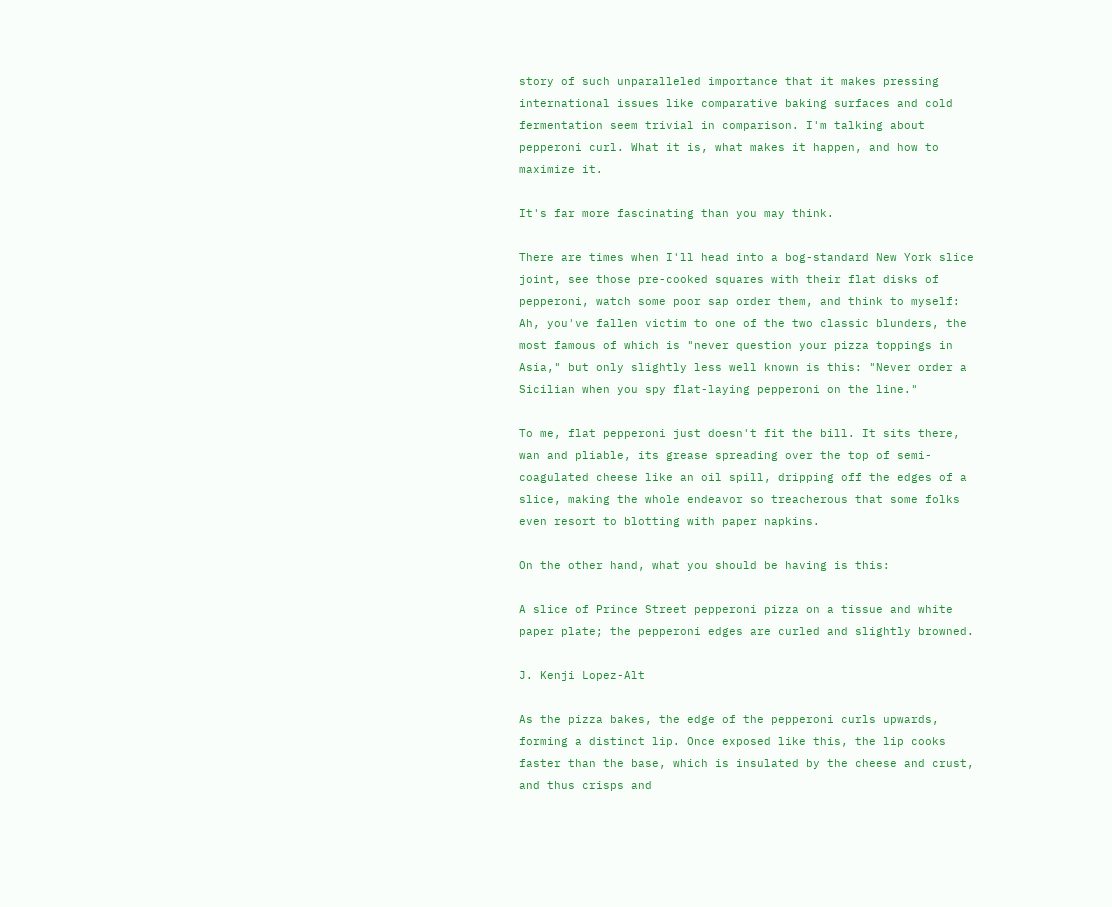story of such unparalleled importance that it makes pressing international issues like comparative baking surfaces and cold fermentation seem trivial in comparison. I'm talking about pepperoni curl. What it is, what makes it happen, and how to maximize it.

It's far more fascinating than you may think.

There are times when I'll head into a bog-standard New York slice joint, see those pre-cooked squares with their flat disks of pepperoni, watch some poor sap order them, and think to myself: Ah, you've fallen victim to one of the two classic blunders, the most famous of which is "never question your pizza toppings in Asia," but only slightly less well known is this: "Never order a Sicilian when you spy flat-laying pepperoni on the line."

To me, flat pepperoni just doesn't fit the bill. It sits there, wan and pliable, its grease spreading over the top of semi-coagulated cheese like an oil spill, dripping off the edges of a slice, making the whole endeavor so treacherous that some folks even resort to blotting with paper napkins.

On the other hand, what you should be having is this:

A slice of Prince Street pepperoni pizza on a tissue and white paper plate; the pepperoni edges are curled and slightly browned.

J. Kenji Lopez-Alt

As the pizza bakes, the edge of the pepperoni curls upwards, forming a distinct lip. Once exposed like this, the lip cooks faster than the base, which is insulated by the cheese and crust, and thus crisps and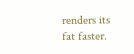renders its fat faster.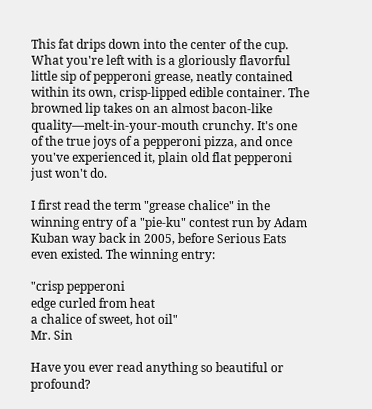This fat drips down into the center of the cup. What you're left with is a gloriously flavorful little sip of pepperoni grease, neatly contained within its own, crisp-lipped edible container. The browned lip takes on an almost bacon-like quality—melt-in-your-mouth crunchy. It's one of the true joys of a pepperoni pizza, and once you've experienced it, plain old flat pepperoni just won't do.

I first read the term "grease chalice" in the winning entry of a "pie-ku" contest run by Adam Kuban way back in 2005, before Serious Eats even existed. The winning entry:

"crisp pepperoni
edge curled from heat
a chalice of sweet, hot oil"
Mr. Sin

Have you ever read anything so beautiful or profound?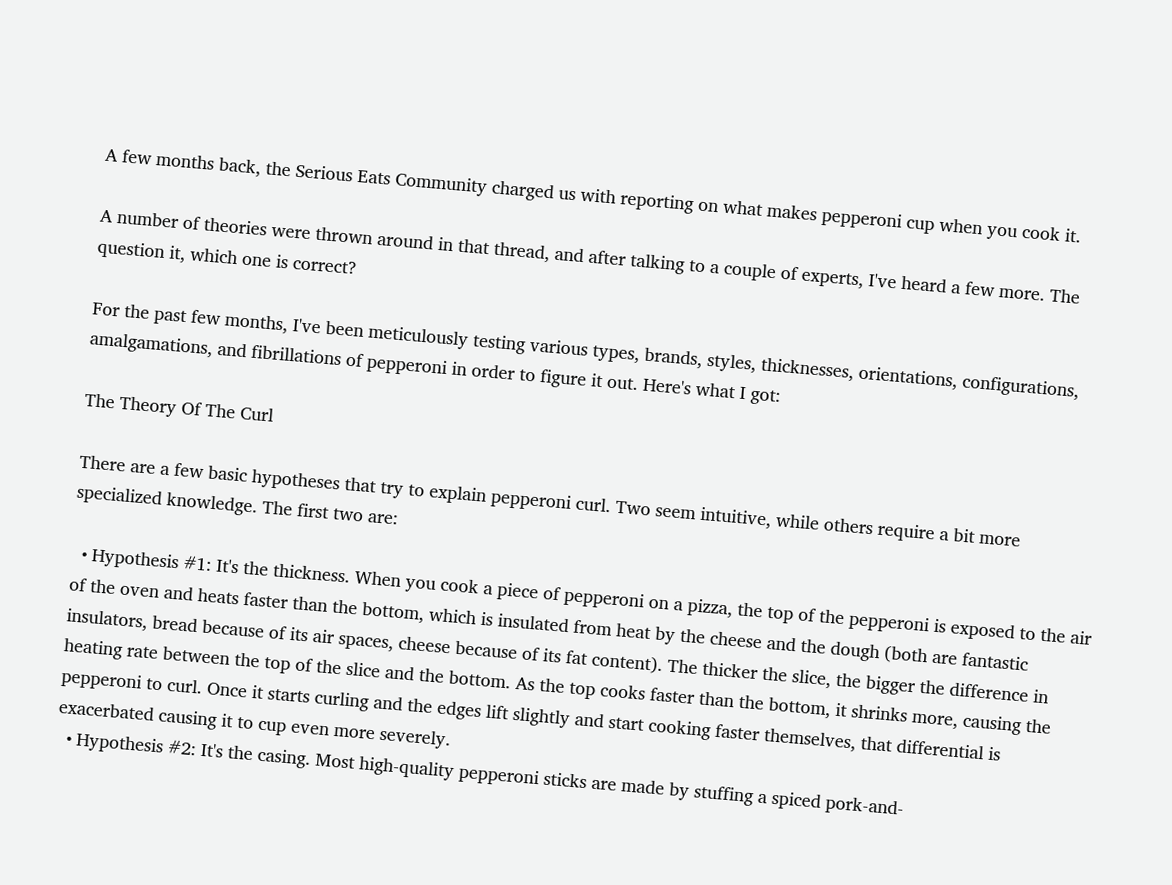A few months back, the Serious Eats Community charged us with reporting on what makes pepperoni cup when you cook it.

A number of theories were thrown around in that thread, and after talking to a couple of experts, I've heard a few more. The question it, which one is correct?

For the past few months, I've been meticulously testing various types, brands, styles, thicknesses, orientations, configurations, amalgamations, and fibrillations of pepperoni in order to figure it out. Here's what I got:

The Theory Of The Curl

There are a few basic hypotheses that try to explain pepperoni curl. Two seem intuitive, while others require a bit more specialized knowledge. The first two are:

  • Hypothesis #1: It's the thickness. When you cook a piece of pepperoni on a pizza, the top of the pepperoni is exposed to the air of the oven and heats faster than the bottom, which is insulated from heat by the cheese and the dough (both are fantastic insulators, bread because of its air spaces, cheese because of its fat content). The thicker the slice, the bigger the difference in heating rate between the top of the slice and the bottom. As the top cooks faster than the bottom, it shrinks more, causing the pepperoni to curl. Once it starts curling and the edges lift slightly and start cooking faster themselves, that differential is exacerbated causing it to cup even more severely.
  • Hypothesis #2: It's the casing. Most high-quality pepperoni sticks are made by stuffing a spiced pork-and-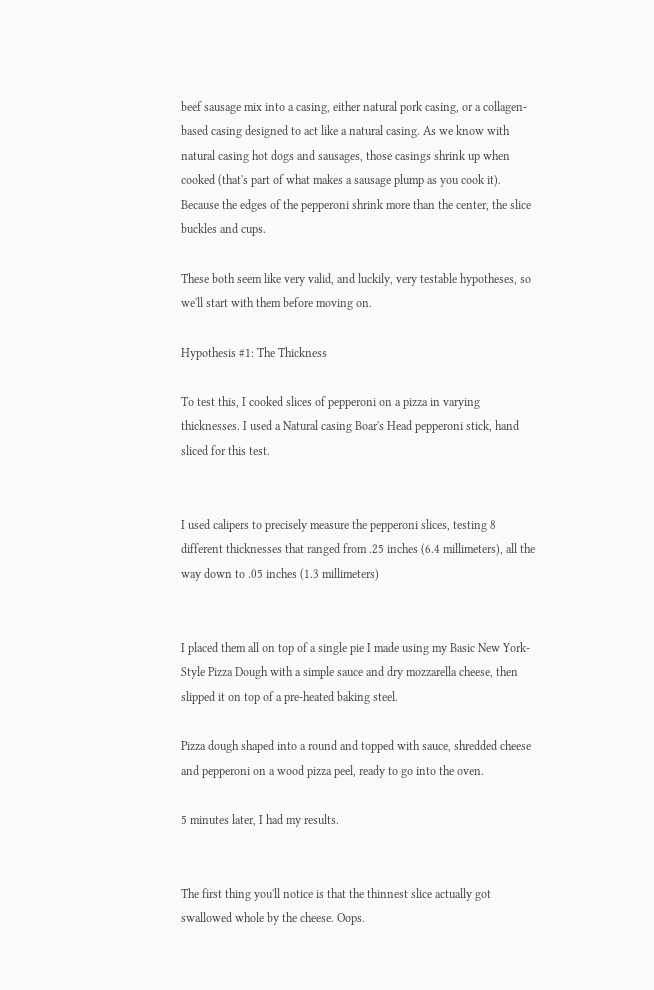beef sausage mix into a casing, either natural pork casing, or a collagen-based casing designed to act like a natural casing. As we know with natural casing hot dogs and sausages, those casings shrink up when cooked (that's part of what makes a sausage plump as you cook it). Because the edges of the pepperoni shrink more than the center, the slice buckles and cups.

These both seem like very valid, and luckily, very testable hypotheses, so we'll start with them before moving on.

Hypothesis #1: The Thickness

To test this, I cooked slices of pepperoni on a pizza in varying thicknesses. I used a Natural casing Boar's Head pepperoni stick, hand sliced for this test.


I used calipers to precisely measure the pepperoni slices, testing 8 different thicknesses that ranged from .25 inches (6.4 millimeters), all the way down to .05 inches (1.3 millimeters)


I placed them all on top of a single pie I made using my Basic New York-Style Pizza Dough with a simple sauce and dry mozzarella cheese, then slipped it on top of a pre-heated baking steel.

Pizza dough shaped into a round and topped with sauce, shredded cheese and pepperoni on a wood pizza peel, ready to go into the oven.

5 minutes later, I had my results.


The first thing you'll notice is that the thinnest slice actually got swallowed whole by the cheese. Oops.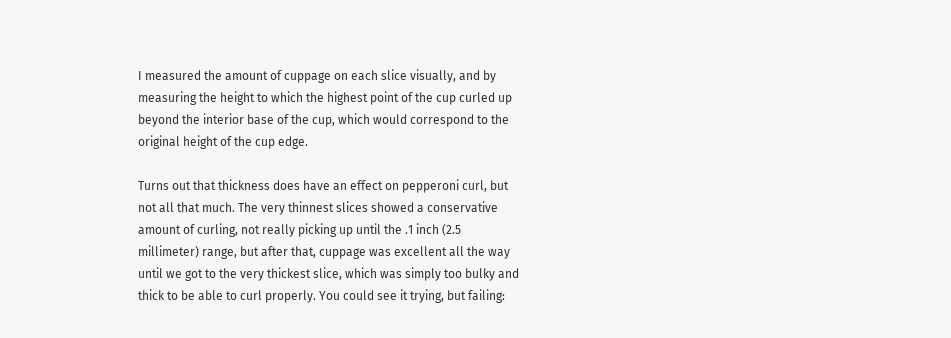I measured the amount of cuppage on each slice visually, and by measuring the height to which the highest point of the cup curled up beyond the interior base of the cup, which would correspond to the original height of the cup edge.

Turns out that thickness does have an effect on pepperoni curl, but not all that much. The very thinnest slices showed a conservative amount of curling, not really picking up until the .1 inch (2.5 millimeter) range, but after that, cuppage was excellent all the way until we got to the very thickest slice, which was simply too bulky and thick to be able to curl properly. You could see it trying, but failing: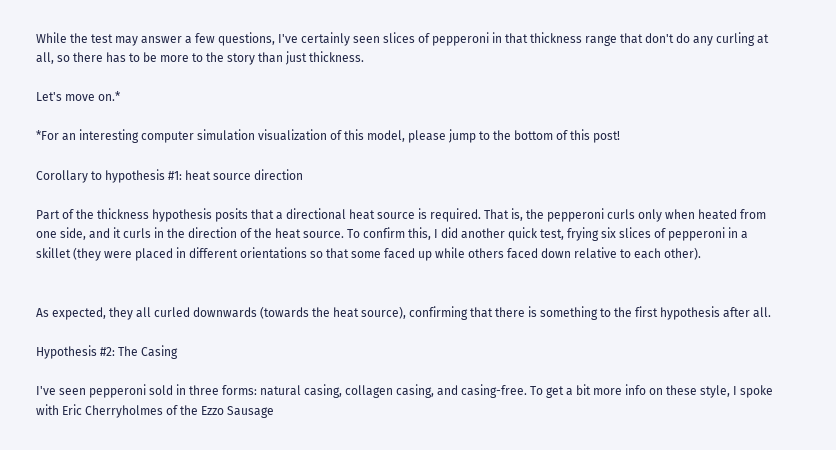While the test may answer a few questions, I've certainly seen slices of pepperoni in that thickness range that don't do any curling at all, so there has to be more to the story than just thickness.

Let's move on.*

*For an interesting computer simulation visualization of this model, please jump to the bottom of this post!

Corollary to hypothesis #1: heat source direction

Part of the thickness hypothesis posits that a directional heat source is required. That is, the pepperoni curls only when heated from one side, and it curls in the direction of the heat source. To confirm this, I did another quick test, frying six slices of pepperoni in a skillet (they were placed in different orientations so that some faced up while others faced down relative to each other).


As expected, they all curled downwards (towards the heat source), confirming that there is something to the first hypothesis after all.

Hypothesis #2: The Casing

I've seen pepperoni sold in three forms: natural casing, collagen casing, and casing-free. To get a bit more info on these style, I spoke with Eric Cherryholmes of the Ezzo Sausage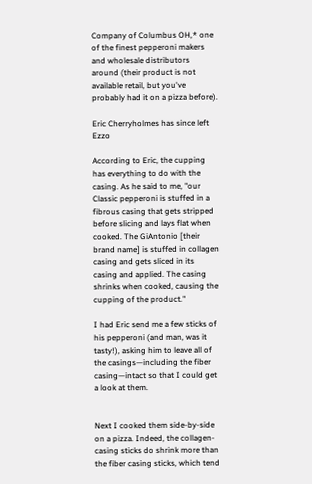Company of Columbus OH,* one of the finest pepperoni makers and wholesale distributors around (their product is not available retail, but you've probably had it on a pizza before).

Eric Cherryholmes has since left Ezzo

According to Eric, the cupping has everything to do with the casing. As he said to me, "our Classic pepperoni is stuffed in a fibrous casing that gets stripped before slicing and lays flat when cooked. The GiAntonio [their brand name] is stuffed in collagen casing and gets sliced in its casing and applied. The casing shrinks when cooked, causing the cupping of the product."

I had Eric send me a few sticks of his pepperoni (and man, was it tasty!), asking him to leave all of the casings—including the fiber casing—intact so that I could get a look at them.


Next I cooked them side-by-side on a pizza. Indeed, the collagen-casing sticks do shrink more than the fiber casing sticks, which tend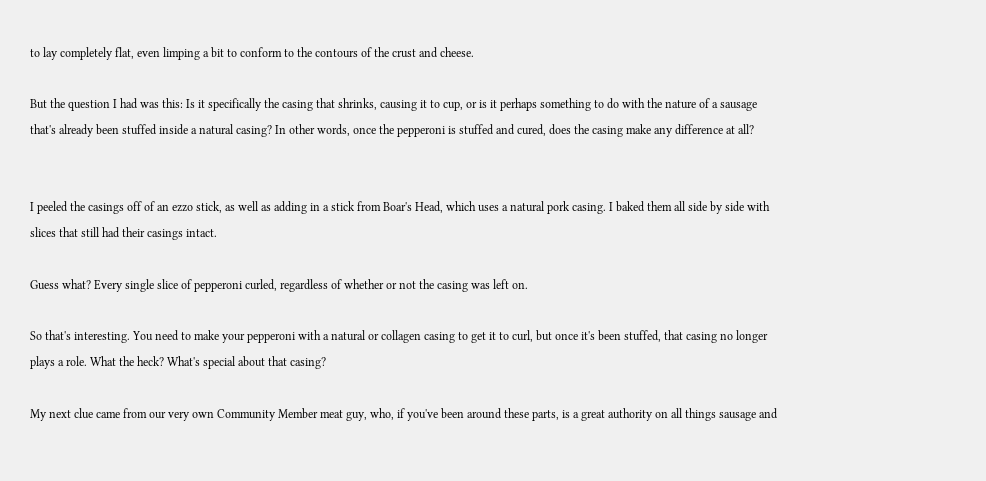to lay completely flat, even limping a bit to conform to the contours of the crust and cheese.

But the question I had was this: Is it specifically the casing that shrinks, causing it to cup, or is it perhaps something to do with the nature of a sausage that's already been stuffed inside a natural casing? In other words, once the pepperoni is stuffed and cured, does the casing make any difference at all?


I peeled the casings off of an ezzo stick, as well as adding in a stick from Boar's Head, which uses a natural pork casing. I baked them all side by side with slices that still had their casings intact.

Guess what? Every single slice of pepperoni curled, regardless of whether or not the casing was left on.

So that's interesting. You need to make your pepperoni with a natural or collagen casing to get it to curl, but once it's been stuffed, that casing no longer plays a role. What the heck? What's special about that casing?

My next clue came from our very own Community Member meat guy, who, if you've been around these parts, is a great authority on all things sausage and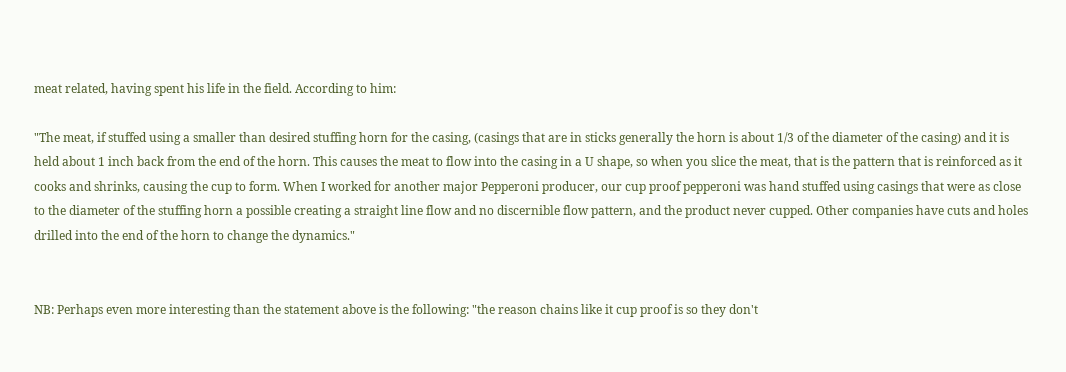meat related, having spent his life in the field. According to him:

"The meat, if stuffed using a smaller than desired stuffing horn for the casing, (casings that are in sticks generally the horn is about 1/3 of the diameter of the casing) and it is held about 1 inch back from the end of the horn. This causes the meat to flow into the casing in a U shape, so when you slice the meat, that is the pattern that is reinforced as it cooks and shrinks, causing the cup to form. When I worked for another major Pepperoni producer, our cup proof pepperoni was hand stuffed using casings that were as close to the diameter of the stuffing horn a possible creating a straight line flow and no discernible flow pattern, and the product never cupped. Other companies have cuts and holes drilled into the end of the horn to change the dynamics."


NB: Perhaps even more interesting than the statement above is the following: "the reason chains like it cup proof is so they don't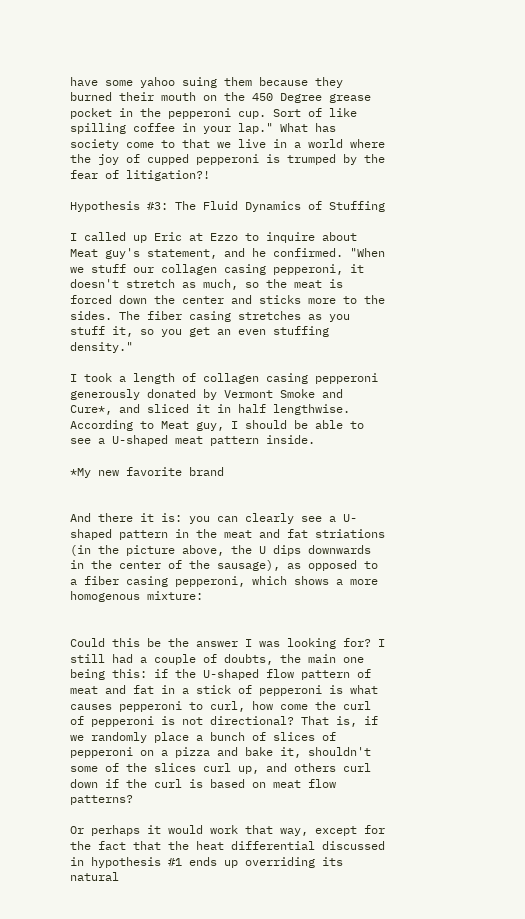have some yahoo suing them because they burned their mouth on the 450 Degree grease pocket in the pepperoni cup. Sort of like spilling coffee in your lap." What has society come to that we live in a world where the joy of cupped pepperoni is trumped by the fear of litigation?!

Hypothesis #3: The Fluid Dynamics of Stuffing

I called up Eric at Ezzo to inquire about Meat guy's statement, and he confirmed. "When we stuff our collagen casing pepperoni, it doesn't stretch as much, so the meat is forced down the center and sticks more to the sides. The fiber casing stretches as you stuff it, so you get an even stuffing density."

I took a length of collagen casing pepperoni generously donated by Vermont Smoke and Cure*, and sliced it in half lengthwise. According to Meat guy, I should be able to see a U-shaped meat pattern inside.

*My new favorite brand


And there it is: you can clearly see a U-shaped pattern in the meat and fat striations (in the picture above, the U dips downwards in the center of the sausage), as opposed to a fiber casing pepperoni, which shows a more homogenous mixture:


Could this be the answer I was looking for? I still had a couple of doubts, the main one being this: if the U-shaped flow pattern of meat and fat in a stick of pepperoni is what causes pepperoni to curl, how come the curl of pepperoni is not directional? That is, if we randomly place a bunch of slices of pepperoni on a pizza and bake it, shouldn't some of the slices curl up, and others curl down if the curl is based on meat flow patterns?

Or perhaps it would work that way, except for the fact that the heat differential discussed in hypothesis #1 ends up overriding its natural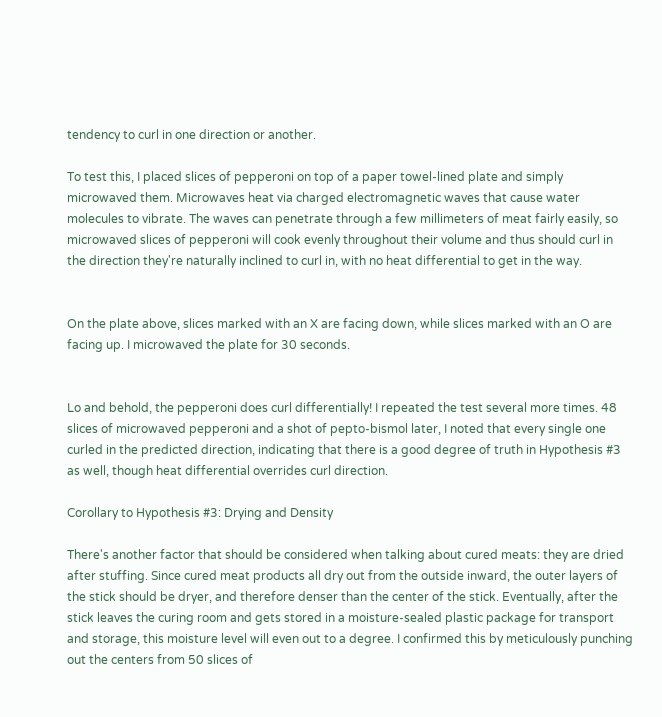tendency to curl in one direction or another.

To test this, I placed slices of pepperoni on top of a paper towel-lined plate and simply microwaved them. Microwaves heat via charged electromagnetic waves that cause water molecules to vibrate. The waves can penetrate through a few millimeters of meat fairly easily, so microwaved slices of pepperoni will cook evenly throughout their volume and thus should curl in the direction they're naturally inclined to curl in, with no heat differential to get in the way.


On the plate above, slices marked with an X are facing down, while slices marked with an O are facing up. I microwaved the plate for 30 seconds.


Lo and behold, the pepperoni does curl differentially! I repeated the test several more times. 48 slices of microwaved pepperoni and a shot of pepto-bismol later, I noted that every single one curled in the predicted direction, indicating that there is a good degree of truth in Hypothesis #3 as well, though heat differential overrides curl direction.

Corollary to Hypothesis #3: Drying and Density

There's another factor that should be considered when talking about cured meats: they are dried after stuffing. Since cured meat products all dry out from the outside inward, the outer layers of the stick should be dryer, and therefore denser than the center of the stick. Eventually, after the stick leaves the curing room and gets stored in a moisture-sealed plastic package for transport and storage, this moisture level will even out to a degree. I confirmed this by meticulously punching out the centers from 50 slices of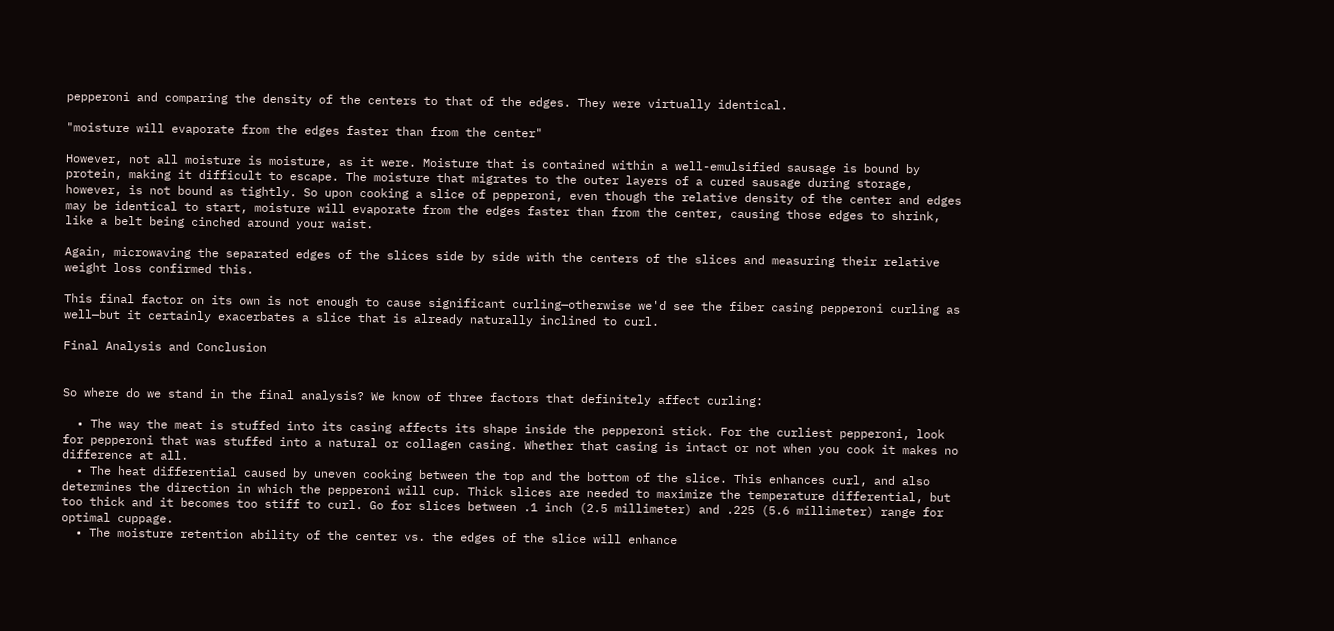pepperoni and comparing the density of the centers to that of the edges. They were virtually identical.

"moisture will evaporate from the edges faster than from the center"

However, not all moisture is moisture, as it were. Moisture that is contained within a well-emulsified sausage is bound by protein, making it difficult to escape. The moisture that migrates to the outer layers of a cured sausage during storage, however, is not bound as tightly. So upon cooking a slice of pepperoni, even though the relative density of the center and edges may be identical to start, moisture will evaporate from the edges faster than from the center, causing those edges to shrink, like a belt being cinched around your waist.

Again, microwaving the separated edges of the slices side by side with the centers of the slices and measuring their relative weight loss confirmed this.

This final factor on its own is not enough to cause significant curling—otherwise we'd see the fiber casing pepperoni curling as well—but it certainly exacerbates a slice that is already naturally inclined to curl.

Final Analysis and Conclusion


So where do we stand in the final analysis? We know of three factors that definitely affect curling:

  • The way the meat is stuffed into its casing affects its shape inside the pepperoni stick. For the curliest pepperoni, look for pepperoni that was stuffed into a natural or collagen casing. Whether that casing is intact or not when you cook it makes no difference at all.
  • The heat differential caused by uneven cooking between the top and the bottom of the slice. This enhances curl, and also determines the direction in which the pepperoni will cup. Thick slices are needed to maximize the temperature differential, but too thick and it becomes too stiff to curl. Go for slices between .1 inch (2.5 millimeter) and .225 (5.6 millimeter) range for optimal cuppage.
  • The moisture retention ability of the center vs. the edges of the slice will enhance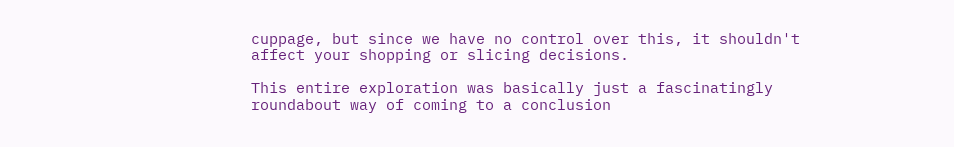cuppage, but since we have no control over this, it shouldn't affect your shopping or slicing decisions.

This entire exploration was basically just a fascinatingly roundabout way of coming to a conclusion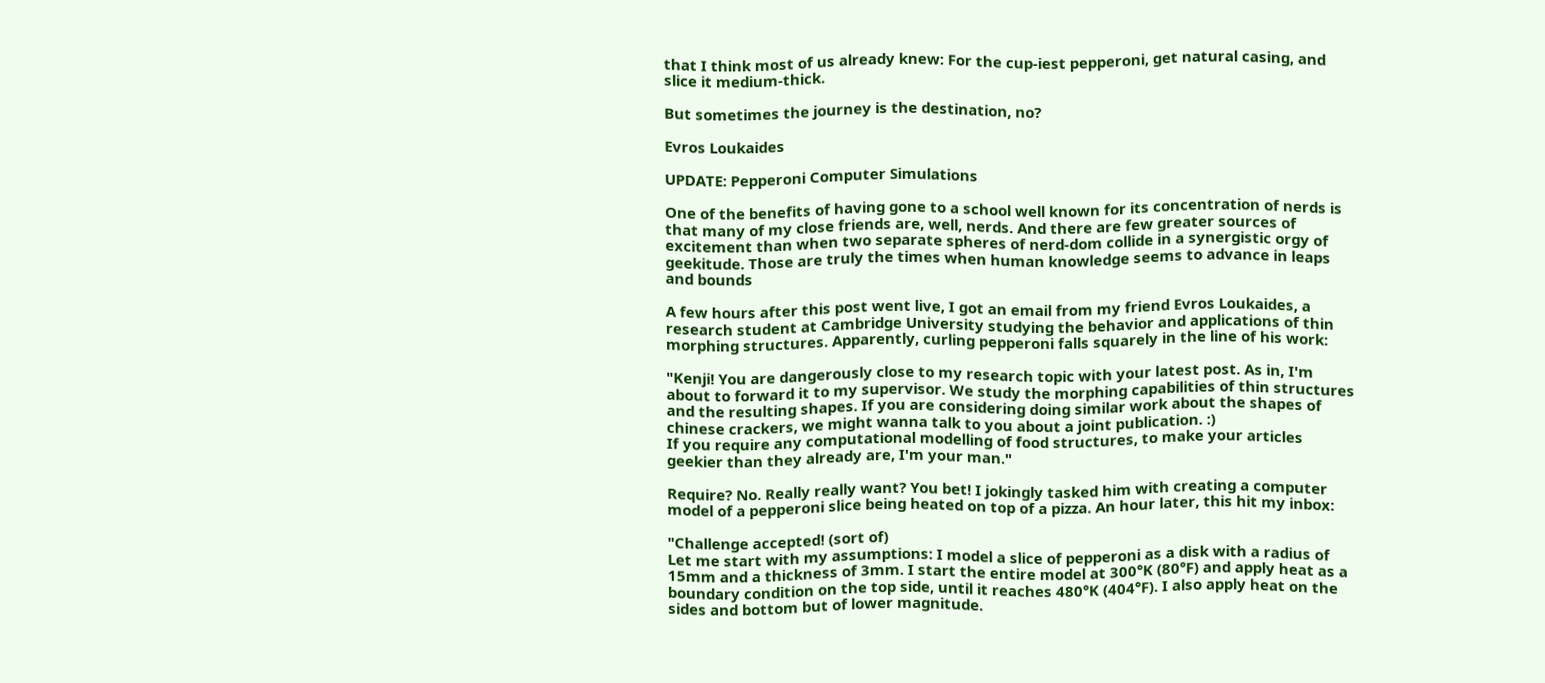that I think most of us already knew: For the cup-iest pepperoni, get natural casing, and slice it medium-thick.

But sometimes the journey is the destination, no?

Evros Loukaides

UPDATE: Pepperoni Computer Simulations

One of the benefits of having gone to a school well known for its concentration of nerds is that many of my close friends are, well, nerds. And there are few greater sources of excitement than when two separate spheres of nerd-dom collide in a synergistic orgy of geekitude. Those are truly the times when human knowledge seems to advance in leaps and bounds

A few hours after this post went live, I got an email from my friend Evros Loukaides, a research student at Cambridge University studying the behavior and applications of thin morphing structures. Apparently, curling pepperoni falls squarely in the line of his work:

"Kenji! You are dangerously close to my research topic with your latest post. As in, I'm about to forward it to my supervisor. We study the morphing capabilities of thin structures and the resulting shapes. If you are considering doing similar work about the shapes of chinese crackers, we might wanna talk to you about a joint publication. :)
If you require any computational modelling of food structures, to make your articles geekier than they already are, I'm your man."

Require? No. Really really want? You bet! I jokingly tasked him with creating a computer model of a pepperoni slice being heated on top of a pizza. An hour later, this hit my inbox:

"Challenge accepted! (sort of)
Let me start with my assumptions: I model a slice of pepperoni as a disk with a radius of 15mm and a thickness of 3mm. I start the entire model at 300°K (80°F) and apply heat as a boundary condition on the top side, until it reaches 480°K (404°F). I also apply heat on the sides and bottom but of lower magnitude.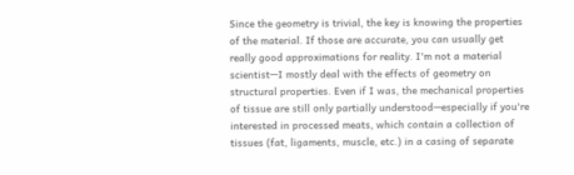Since the geometry is trivial, the key is knowing the properties of the material. If those are accurate, you can usually get really good approximations for reality. I'm not a material scientist—I mostly deal with the effects of geometry on structural properties. Even if I was, the mechanical properties of tissue are still only partially understood—especially if you're interested in processed meats, which contain a collection of tissues (fat, ligaments, muscle, etc.) in a casing of separate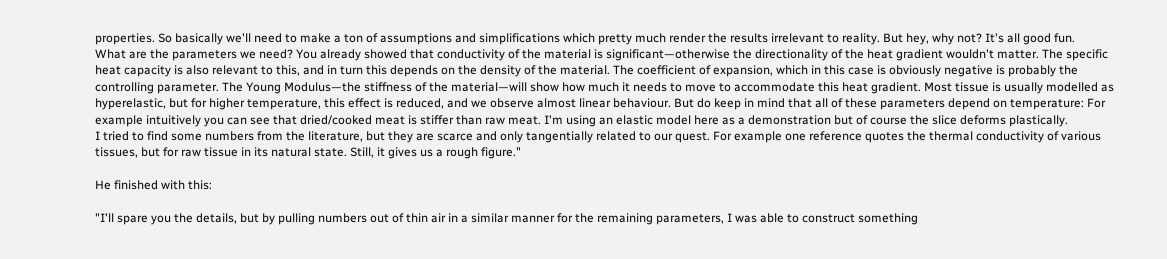properties. So basically we'll need to make a ton of assumptions and simplifications which pretty much render the results irrelevant to reality. But hey, why not? It's all good fun.
What are the parameters we need? You already showed that conductivity of the material is significant—otherwise the directionality of the heat gradient wouldn't matter. The specific heat capacity is also relevant to this, and in turn this depends on the density of the material. The coefficient of expansion, which in this case is obviously negative is probably the controlling parameter. The Young Modulus—the stiffness of the material—will show how much it needs to move to accommodate this heat gradient. Most tissue is usually modelled as hyperelastic, but for higher temperature, this effect is reduced, and we observe almost linear behaviour. But do keep in mind that all of these parameters depend on temperature: For example intuitively you can see that dried/cooked meat is stiffer than raw meat. I'm using an elastic model here as a demonstration but of course the slice deforms plastically.
I tried to find some numbers from the literature, but they are scarce and only tangentially related to our quest. For example one reference quotes the thermal conductivity of various tissues, but for raw tissue in its natural state. Still, it gives us a rough figure."

He finished with this:

"I'll spare you the details, but by pulling numbers out of thin air in a similar manner for the remaining parameters, I was able to construct something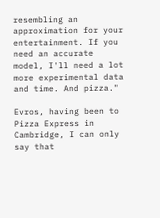resembling an approximation for your entertainment. If you need an accurate model, I'll need a lot more experimental data and time. And pizza."

Evros, having been to Pizza Express in Cambridge, I can only say that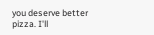you deserve better pizza. I'll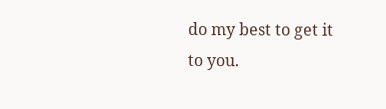do my best to get it to you.